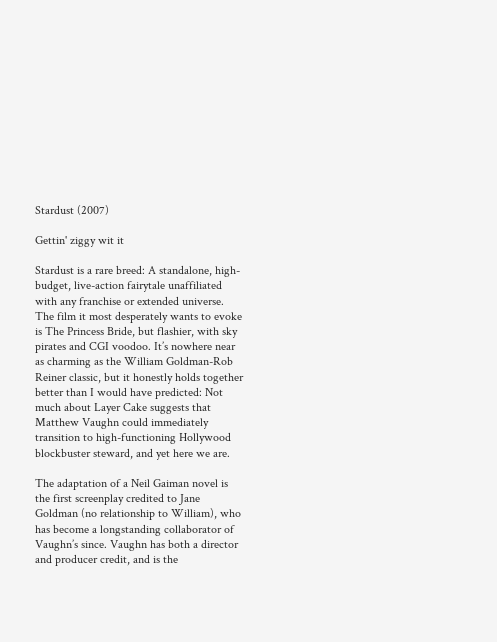Stardust (2007)

Gettin' ziggy wit it

Stardust is a rare breed: A standalone, high-budget, live-action fairytale unaffiliated with any franchise or extended universe. The film it most desperately wants to evoke is The Princess Bride, but flashier, with sky pirates and CGI voodoo. It’s nowhere near as charming as the William Goldman-Rob Reiner classic, but it honestly holds together better than I would have predicted: Not much about Layer Cake suggests that Matthew Vaughn could immediately transition to high-functioning Hollywood blockbuster steward, and yet here we are.

The adaptation of a Neil Gaiman novel is the first screenplay credited to Jane Goldman (no relationship to William), who has become a longstanding collaborator of Vaughn’s since. Vaughn has both a director and producer credit, and is the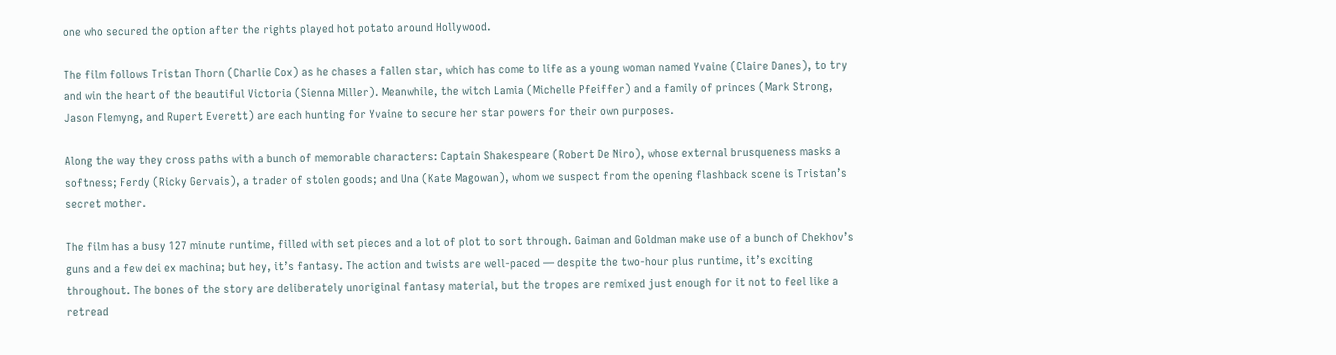one who secured the option after the rights played hot potato around Hollywood.

The film follows Tristan Thorn (Charlie Cox) as he chases a fallen star, which has come to life as a young woman named Yvaine (Claire Danes), to try and win the heart of the beautiful Victoria (Sienna Miller). Meanwhile, the witch Lamia (Michelle Pfeiffer) and a family of princes (Mark Strong, Jason Flemyng, and Rupert Everett) are each hunting for Yvaine to secure her star powers for their own purposes.

Along the way they cross paths with a bunch of memorable characters: Captain Shakespeare (Robert De Niro), whose external brusqueness masks a softness; Ferdy (Ricky Gervais), a trader of stolen goods; and Una (Kate Magowan), whom we suspect from the opening flashback scene is Tristan’s secret mother.

The film has a busy 127 minute runtime, filled with set pieces and a lot of plot to sort through. Gaiman and Goldman make use of a bunch of Chekhov’s guns and a few dei ex machina; but hey, it’s fantasy. The action and twists are well-paced — despite the two-hour plus runtime, it’s exciting throughout. The bones of the story are deliberately unoriginal fantasy material, but the tropes are remixed just enough for it not to feel like a retread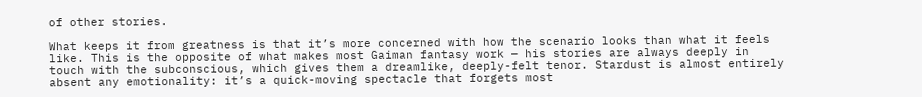of other stories.

What keeps it from greatness is that it’s more concerned with how the scenario looks than what it feels like. This is the opposite of what makes most Gaiman fantasy work — his stories are always deeply in touch with the subconscious, which gives them a dreamlike, deeply-felt tenor. Stardust is almost entirely absent any emotionality: it’s a quick-moving spectacle that forgets most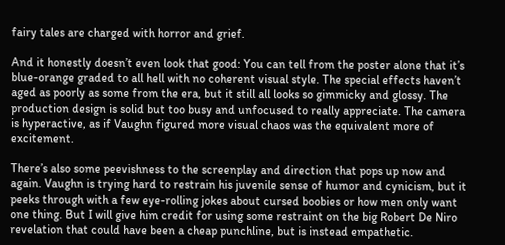fairy tales are charged with horror and grief.

And it honestly doesn’t even look that good: You can tell from the poster alone that it’s blue-orange graded to all hell with no coherent visual style. The special effects haven’t aged as poorly as some from the era, but it still all looks so gimmicky and glossy. The production design is solid but too busy and unfocused to really appreciate. The camera is hyperactive, as if Vaughn figured more visual chaos was the equivalent more of excitement.

There’s also some peevishness to the screenplay and direction that pops up now and again. Vaughn is trying hard to restrain his juvenile sense of humor and cynicism, but it peeks through with a few eye-rolling jokes about cursed boobies or how men only want one thing. But I will give him credit for using some restraint on the big Robert De Niro revelation that could have been a cheap punchline, but is instead empathetic.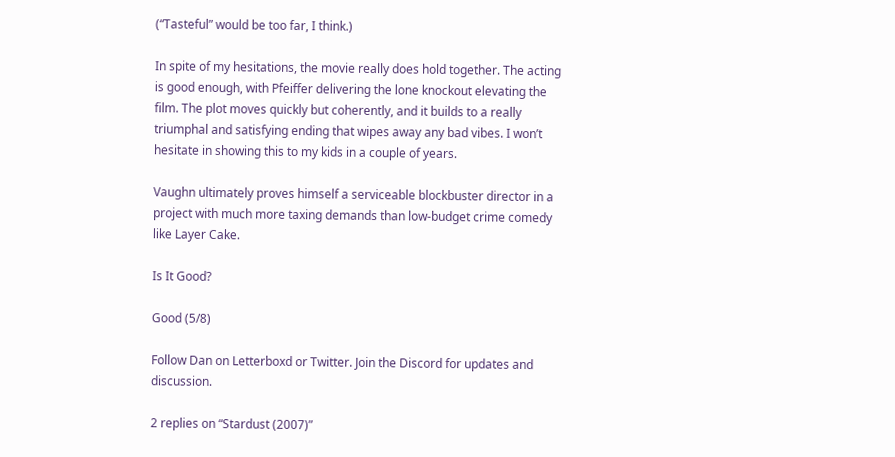(“Tasteful” would be too far, I think.)

In spite of my hesitations, the movie really does hold together. The acting is good enough, with Pfeiffer delivering the lone knockout elevating the film. The plot moves quickly but coherently, and it builds to a really triumphal and satisfying ending that wipes away any bad vibes. I won’t hesitate in showing this to my kids in a couple of years.

Vaughn ultimately proves himself a serviceable blockbuster director in a project with much more taxing demands than low-budget crime comedy like Layer Cake.

Is It Good?

Good (5/8)

Follow Dan on Letterboxd or Twitter. Join the Discord for updates and discussion.

2 replies on “Stardust (2007)”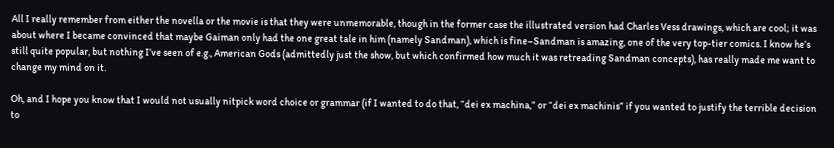All I really remember from either the novella or the movie is that they were unmemorable, though in the former case the illustrated version had Charles Vess drawings, which are cool; it was about where I became convinced that maybe Gaiman only had the one great tale in him (namely Sandman), which is fine–Sandman is amazing, one of the very top-tier comics. I know he’s still quite popular, but nothing I’ve seen of e.g., American Gods (admittedly just the show, but which confirmed how much it was retreading Sandman concepts), has really made me want to change my mind on it.

Oh, and I hope you know that I would not usually nitpick word choice or grammar (if I wanted to do that, “dei ex machina,” or “dei ex machinis” if you wanted to justify the terrible decision to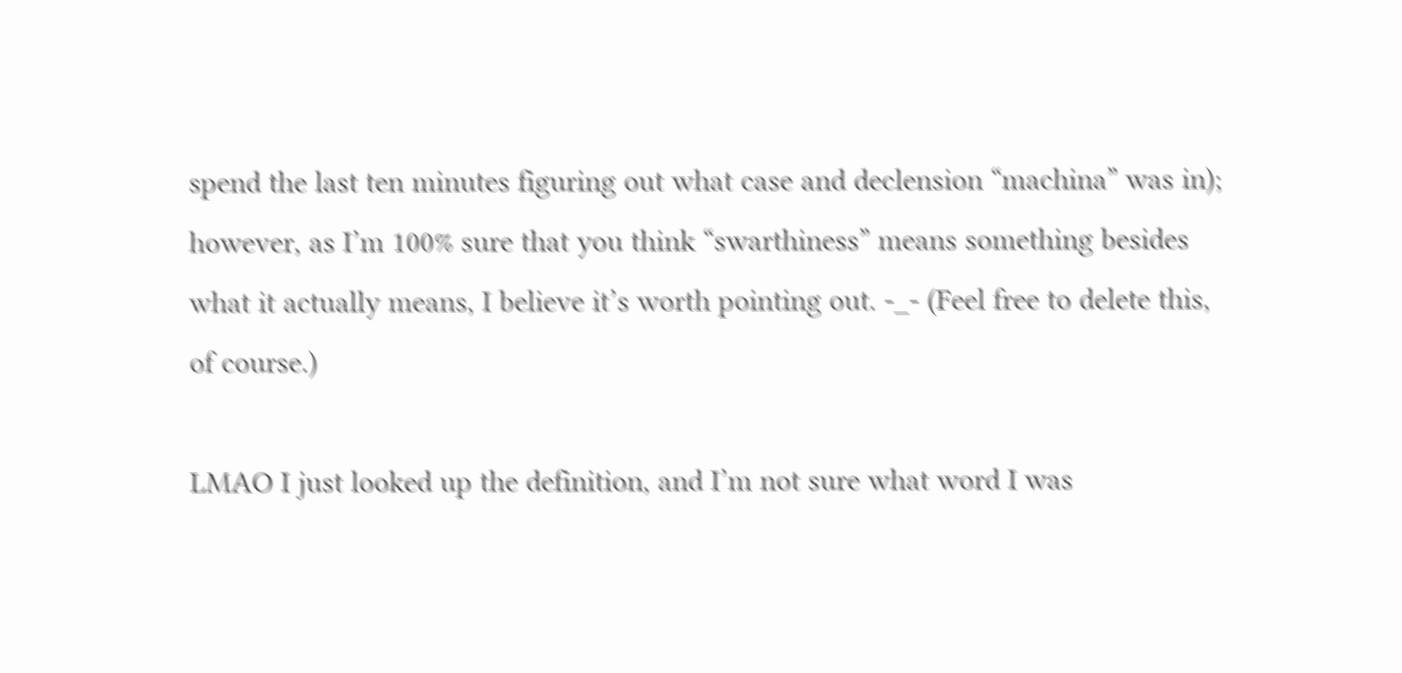spend the last ten minutes figuring out what case and declension “machina” was in); however, as I’m 100% sure that you think “swarthiness” means something besides what it actually means, I believe it’s worth pointing out. -_- (Feel free to delete this, of course.)

LMAO I just looked up the definition, and I’m not sure what word I was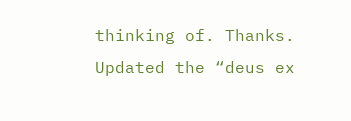thinking of. Thanks. Updated the “deus ex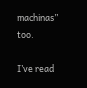machinas” too.

I’ve read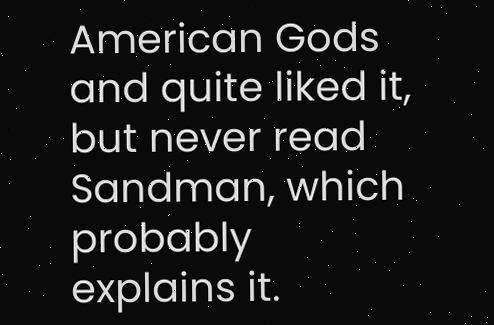American Gods and quite liked it, but never read Sandman, which probably explains it.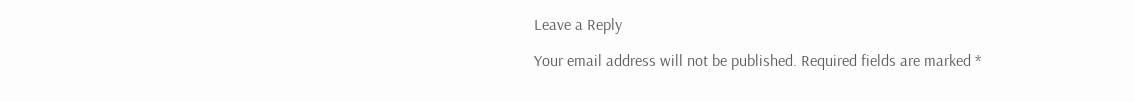Leave a Reply

Your email address will not be published. Required fields are marked *